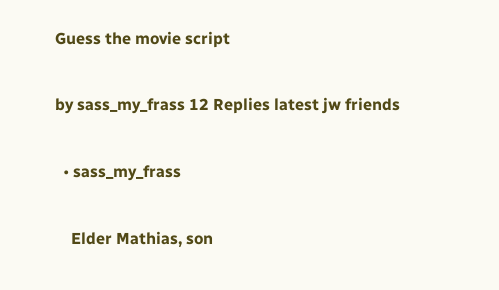Guess the movie script

by sass_my_frass 12 Replies latest jw friends

  • sass_my_frass

    Elder Mathias, son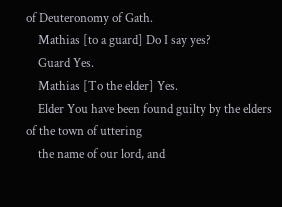of Deuteronomy of Gath.
    Mathias [to a guard] Do I say yes?
    Guard Yes.
    Mathias [To the elder] Yes.
    Elder You have been found guilty by the elders of the town of uttering
    the name of our lord, and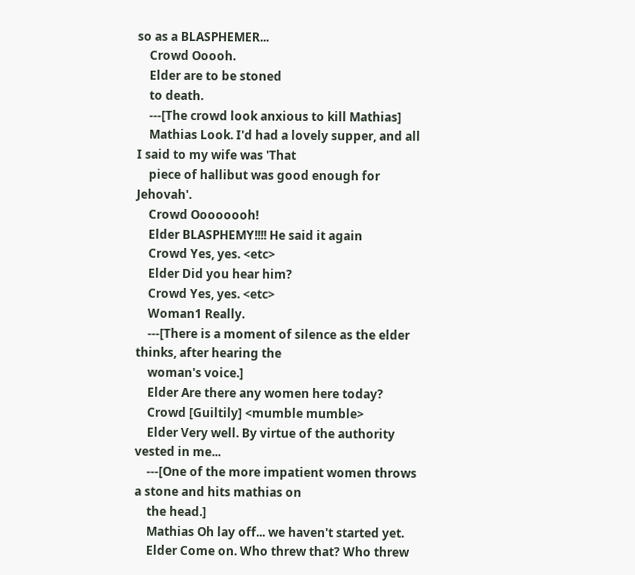so as a BLASPHEMER...
    Crowd Ooooh.
    Elder are to be stoned
    to death.
    ---[The crowd look anxious to kill Mathias]
    Mathias Look. I'd had a lovely supper, and all I said to my wife was 'That
    piece of hallibut was good enough for Jehovah'.
    Crowd Oooooooh!
    Elder BLASPHEMY!!!! He said it again
    Crowd Yes, yes. <etc>
    Elder Did you hear him?
    Crowd Yes, yes. <etc>
    Woman1 Really.
    ---[There is a moment of silence as the elder thinks, after hearing the
    woman's voice.]
    Elder Are there any women here today?
    Crowd [Guiltily] <mumble mumble>
    Elder Very well. By virtue of the authority vested in me...
    ---[One of the more impatient women throws a stone and hits mathias on
    the head.]
    Mathias Oh lay off... we haven't started yet.
    Elder Come on. Who threw that? Who threw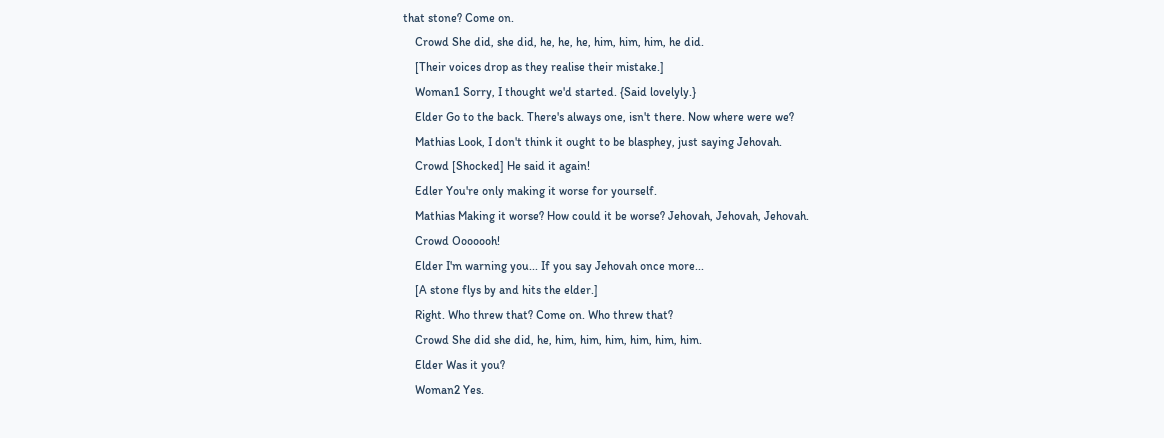that stone? Come on.
    Crowd She did, she did, he, he, he, him, him, him, he did.
    [Their voices drop as they realise their mistake.]
    Woman1 Sorry, I thought we'd started. {Said lovelyly.}
    Elder Go to the back. There's always one, isn't there. Now where were we?
    Mathias Look, I don't think it ought to be blasphey, just saying Jehovah.
    Crowd [Shocked] He said it again!
    Edler You're only making it worse for yourself.
    Mathias Making it worse? How could it be worse? Jehovah, Jehovah, Jehovah.
    Crowd Ooooooh!
    Elder I'm warning you... If you say Jehovah once more...
    [A stone flys by and hits the elder.]
    Right. Who threw that? Come on. Who threw that?
    Crowd She did she did, he, him, him, him, him, him, him.
    Elder Was it you?
    Woman2 Yes.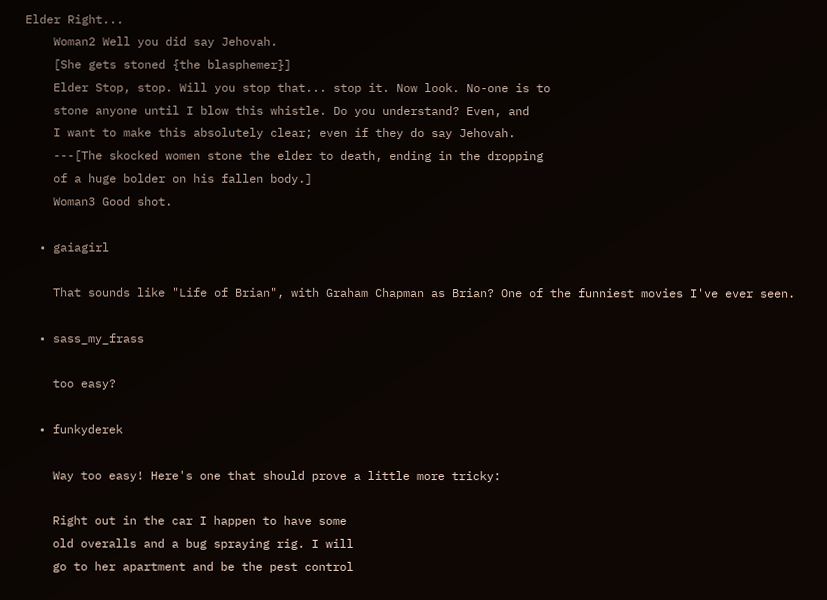Elder Right...
    Woman2 Well you did say Jehovah.
    [She gets stoned {the blasphemer}]
    Elder Stop, stop. Will you stop that... stop it. Now look. No-one is to
    stone anyone until I blow this whistle. Do you understand? Even, and
    I want to make this absolutely clear; even if they do say Jehovah.
    ---[The skocked women stone the elder to death, ending in the dropping
    of a huge bolder on his fallen body.]
    Woman3 Good shot.

  • gaiagirl

    That sounds like "Life of Brian", with Graham Chapman as Brian? One of the funniest movies I've ever seen.

  • sass_my_frass

    too easy?

  • funkyderek

    Way too easy! Here's one that should prove a little more tricky:

    Right out in the car I happen to have some
    old overalls and a bug spraying rig. I will
    go to her apartment and be the pest control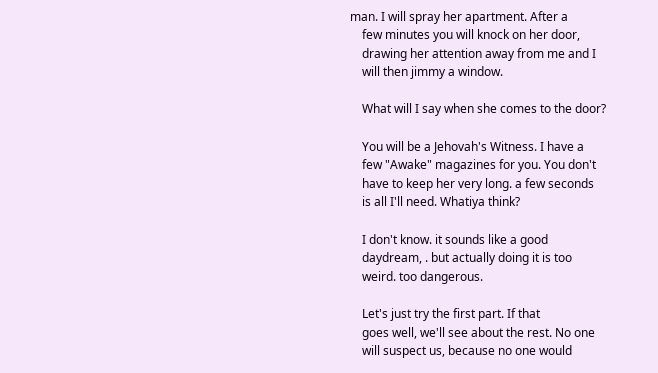man. I will spray her apartment. After a
    few minutes you will knock on her door,
    drawing her attention away from me and I
    will then jimmy a window.

    What will I say when she comes to the door?

    You will be a Jehovah's Witness. I have a
    few "Awake" magazines for you. You don't
    have to keep her very long. a few seconds
    is all I'll need. Whatiya think?

    I don't know. it sounds like a good
    daydream, . but actually doing it is too
    weird. too dangerous.

    Let's just try the first part. If that
    goes well, we'll see about the rest. No one
    will suspect us, because no one would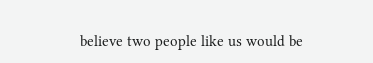believe two people like us would be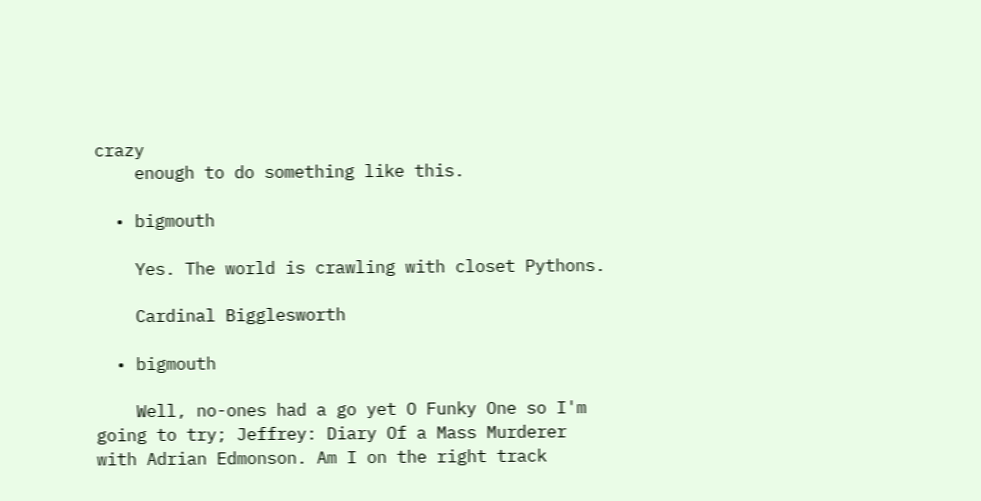crazy
    enough to do something like this.

  • bigmouth

    Yes. The world is crawling with closet Pythons.

    Cardinal Bigglesworth

  • bigmouth

    Well, no-ones had a go yet O Funky One so I'm going to try; Jeffrey: Diary Of a Mass Murderer with Adrian Edmonson. Am I on the right track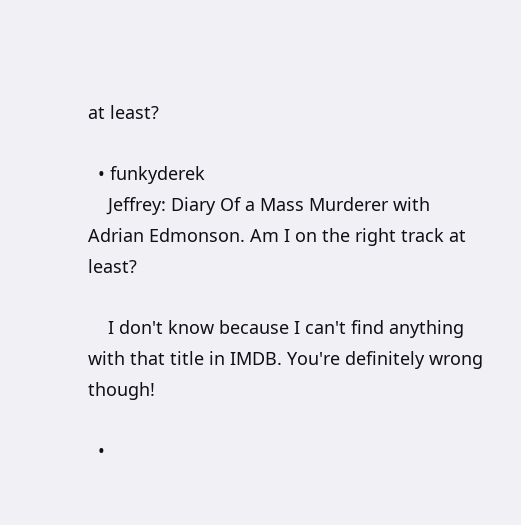at least?

  • funkyderek
    Jeffrey: Diary Of a Mass Murderer with Adrian Edmonson. Am I on the right track at least?

    I don't know because I can't find anything with that title in IMDB. You're definitely wrong though!

  •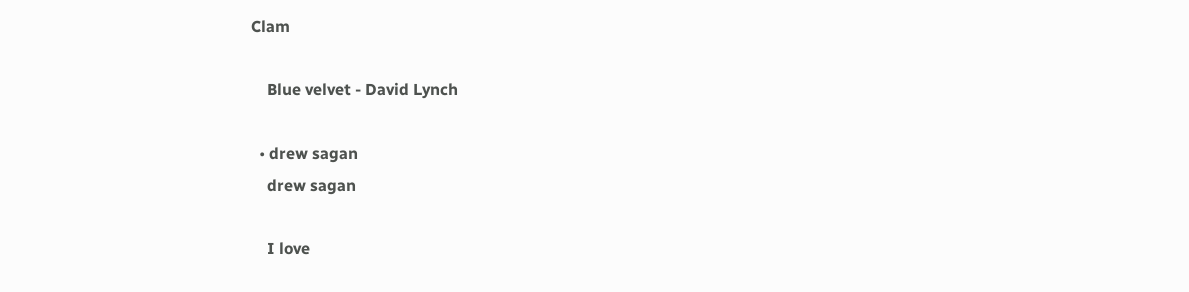Clam

    Blue velvet - David Lynch

  • drew sagan
    drew sagan

    I love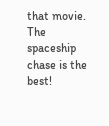that movie. The spaceship chase is the best!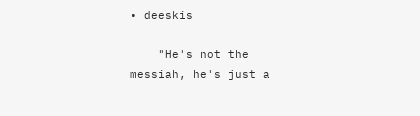• deeskis

    "He's not the messiah, he's just a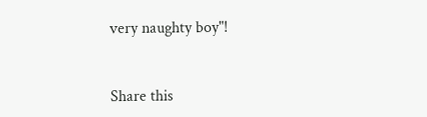very naughty boy"!


Share this